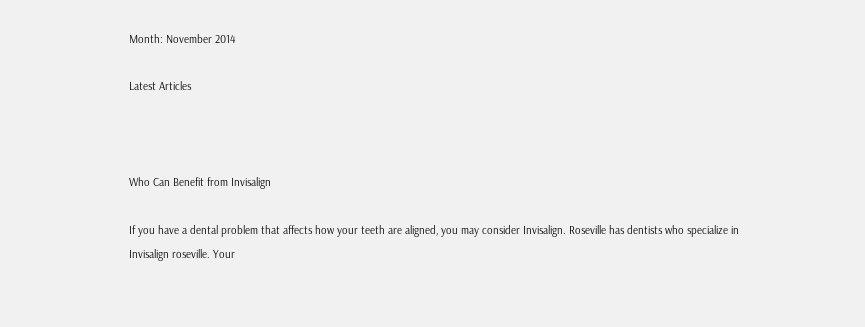Month: November 2014

Latest Articles



Who Can Benefit from Invisalign

If you have a dental problem that affects how your teeth are aligned, you may consider Invisalign. Roseville has dentists who specialize in Invisalign roseville. Your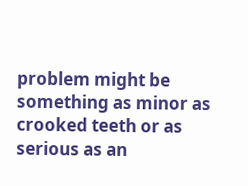problem might be something as minor as crooked teeth or as serious as an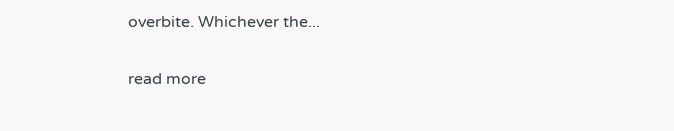overbite. Whichever the...

read more